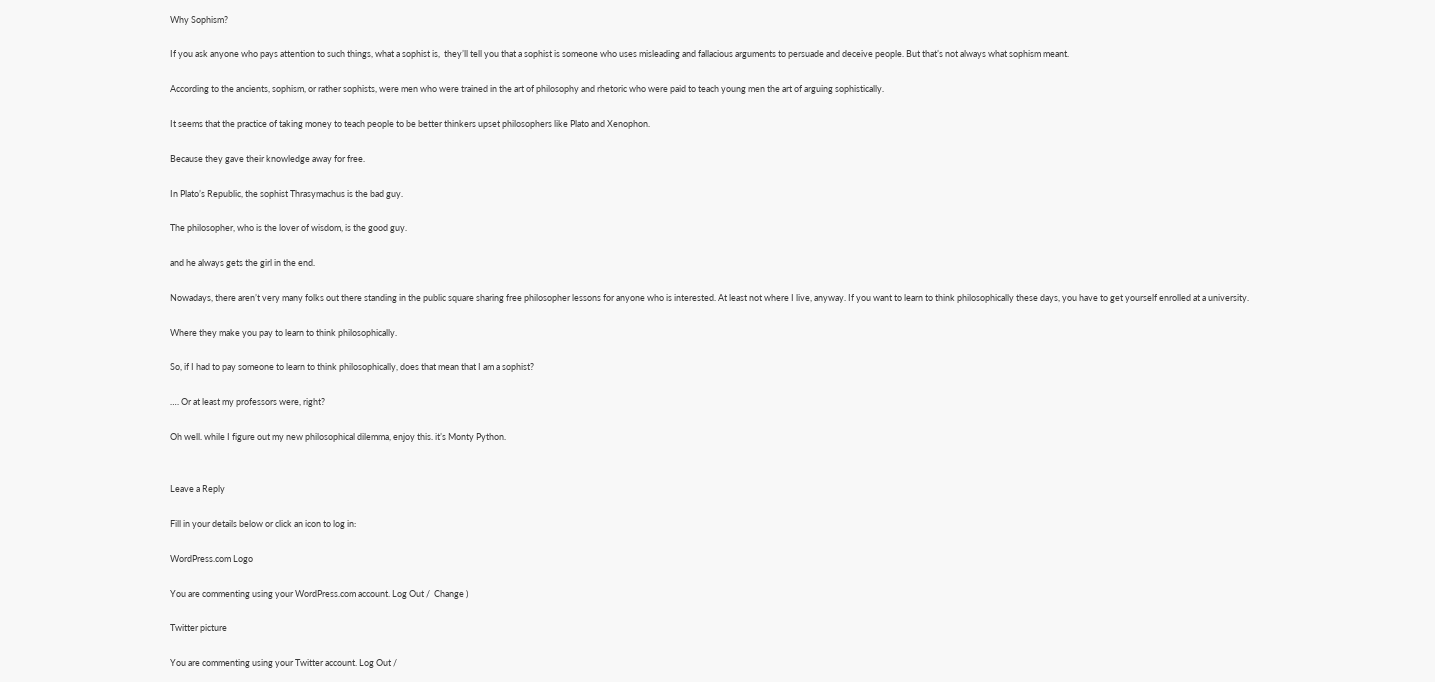Why Sophism?

If you ask anyone who pays attention to such things, what a sophist is,  they’ll tell you that a sophist is someone who uses misleading and fallacious arguments to persuade and deceive people. But that’s not always what sophism meant.

According to the ancients, sophism, or rather sophists, were men who were trained in the art of philosophy and rhetoric who were paid to teach young men the art of arguing sophistically.

It seems that the practice of taking money to teach people to be better thinkers upset philosophers like Plato and Xenophon.

Because they gave their knowledge away for free.

In Plato’s Republic, the sophist Thrasymachus is the bad guy.

The philosopher, who is the lover of wisdom, is the good guy.

and he always gets the girl in the end.

Nowadays, there aren’t very many folks out there standing in the public square sharing free philosopher lessons for anyone who is interested. At least not where I live, anyway. If you want to learn to think philosophically these days, you have to get yourself enrolled at a university.

Where they make you pay to learn to think philosophically.

So, if I had to pay someone to learn to think philosophically, does that mean that I am a sophist?

…. Or at least my professors were, right?

Oh well. while I figure out my new philosophical dilemma, enjoy this. it’s Monty Python.


Leave a Reply

Fill in your details below or click an icon to log in:

WordPress.com Logo

You are commenting using your WordPress.com account. Log Out /  Change )

Twitter picture

You are commenting using your Twitter account. Log Out /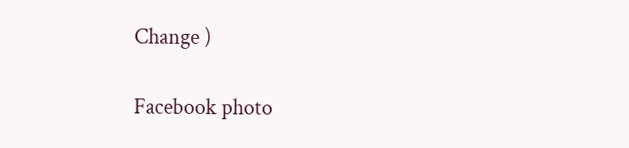Change )

Facebook photo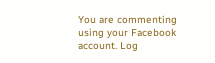You are commenting using your Facebook account. Log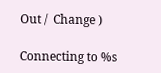Out /  Change )

Connecting to %s